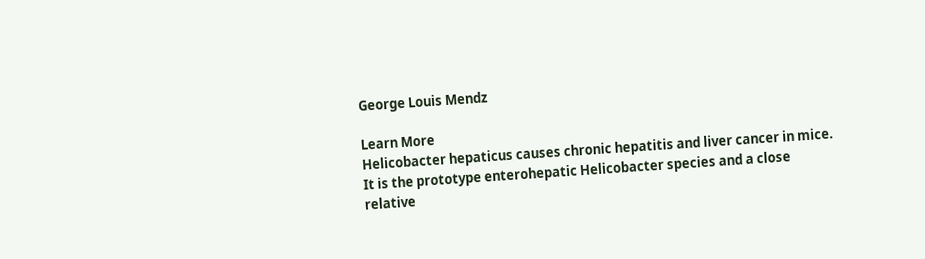George Louis Mendz

Learn More
Helicobacter hepaticus causes chronic hepatitis and liver cancer in mice. It is the prototype enterohepatic Helicobacter species and a close relative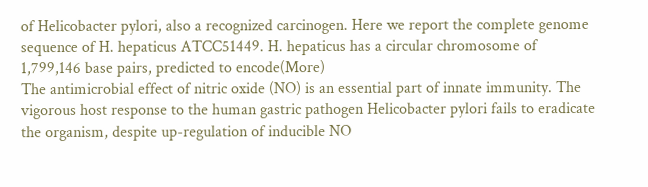of Helicobacter pylori, also a recognized carcinogen. Here we report the complete genome sequence of H. hepaticus ATCC51449. H. hepaticus has a circular chromosome of 1,799,146 base pairs, predicted to encode(More)
The antimicrobial effect of nitric oxide (NO) is an essential part of innate immunity. The vigorous host response to the human gastric pathogen Helicobacter pylori fails to eradicate the organism, despite up-regulation of inducible NO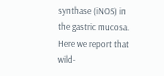synthase (iNOS) in the gastric mucosa. Here we report that wild-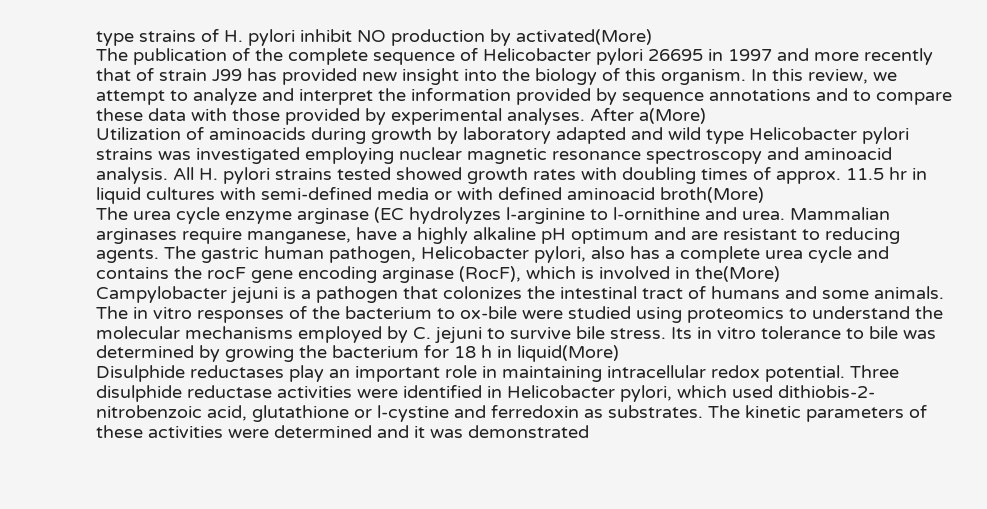type strains of H. pylori inhibit NO production by activated(More)
The publication of the complete sequence of Helicobacter pylori 26695 in 1997 and more recently that of strain J99 has provided new insight into the biology of this organism. In this review, we attempt to analyze and interpret the information provided by sequence annotations and to compare these data with those provided by experimental analyses. After a(More)
Utilization of aminoacids during growth by laboratory adapted and wild type Helicobacter pylori strains was investigated employing nuclear magnetic resonance spectroscopy and aminoacid analysis. All H. pylori strains tested showed growth rates with doubling times of approx. 11.5 hr in liquid cultures with semi-defined media or with defined aminoacid broth(More)
The urea cycle enzyme arginase (EC hydrolyzes l-arginine to l-ornithine and urea. Mammalian arginases require manganese, have a highly alkaline pH optimum and are resistant to reducing agents. The gastric human pathogen, Helicobacter pylori, also has a complete urea cycle and contains the rocF gene encoding arginase (RocF), which is involved in the(More)
Campylobacter jejuni is a pathogen that colonizes the intestinal tract of humans and some animals. The in vitro responses of the bacterium to ox-bile were studied using proteomics to understand the molecular mechanisms employed by C. jejuni to survive bile stress. Its in vitro tolerance to bile was determined by growing the bacterium for 18 h in liquid(More)
Disulphide reductases play an important role in maintaining intracellular redox potential. Three disulphide reductase activities were identified in Helicobacter pylori, which used dithiobis-2-nitrobenzoic acid, glutathione or l-cystine and ferredoxin as substrates. The kinetic parameters of these activities were determined and it was demonstrated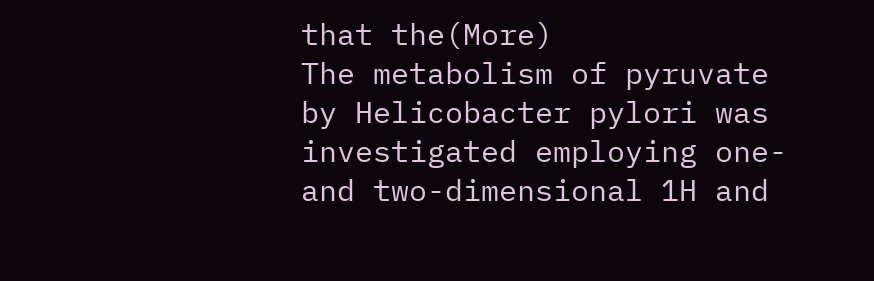that the(More)
The metabolism of pyruvate by Helicobacter pylori was investigated employing one- and two-dimensional 1H and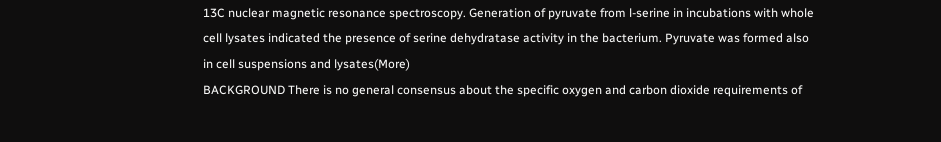13C nuclear magnetic resonance spectroscopy. Generation of pyruvate from l-serine in incubations with whole cell lysates indicated the presence of serine dehydratase activity in the bacterium. Pyruvate was formed also in cell suspensions and lysates(More)
BACKGROUND There is no general consensus about the specific oxygen and carbon dioxide requirements of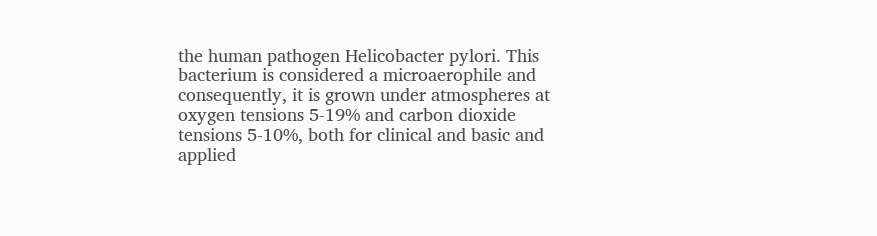the human pathogen Helicobacter pylori. This bacterium is considered a microaerophile and consequently, it is grown under atmospheres at oxygen tensions 5-19% and carbon dioxide tensions 5-10%, both for clinical and basic and applied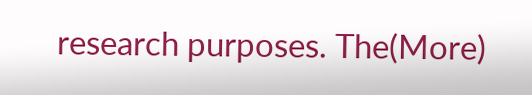research purposes. The(More)